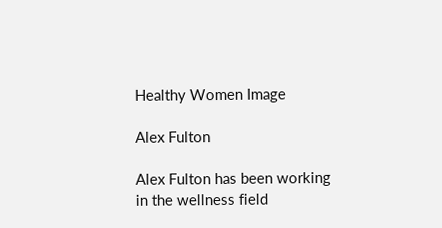Healthy Women Image

Alex Fulton

Alex Fulton has been working in the wellness field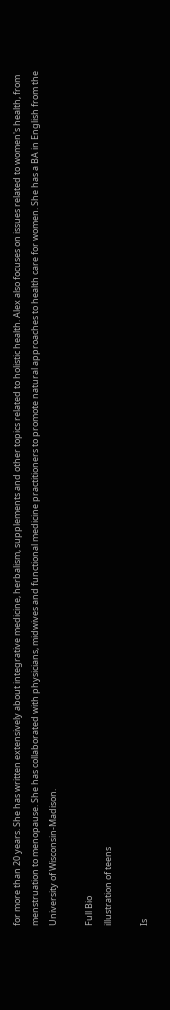for more than 20 years. She has written extensively about integrative medicine, herbalism, supplements and other topics related to holistic health. Alex also focuses on issues related to women's health, from menstruation to menopause. She has collaborated with physicians, midwives and functional medicine practitioners to promote natural approaches to health care for women. She has a BA in English from the University of Wisconsin-Madison.

Full Bio
illustration of teens

Is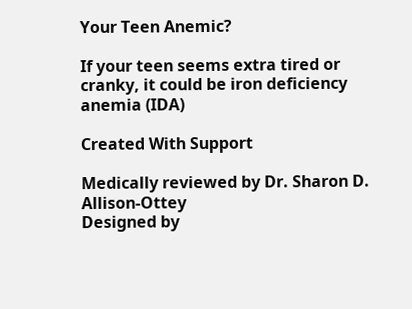Your Teen Anemic?

If your teen seems extra tired or cranky, it could be iron deficiency anemia (IDA)

Created With Support

Medically reviewed by Dr. Sharon D. Allison-Ottey
Designed by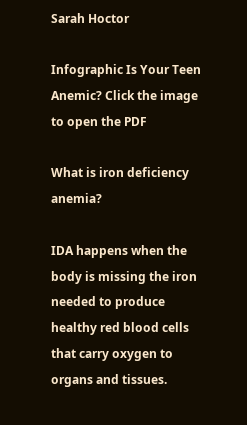Sarah Hoctor

Infographic Is Your Teen Anemic? Click the image to open the PDF

What is iron deficiency anemia?

IDA happens when the body is missing the iron needed to produce healthy red blood cells that carry oxygen to organs and tissues.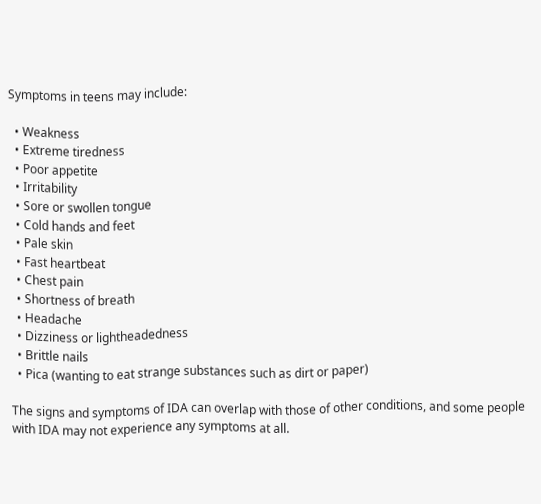Symptoms in teens may include:

  • Weakness
  • Extreme tiredness
  • Poor appetite
  • Irritability
  • Sore or swollen tongue
  • Cold hands and feet
  • Pale skin
  • Fast heartbeat
  • Chest pain
  • Shortness of breath
  • Headache
  • Dizziness or lightheadedness
  • Brittle nails
  • Pica (wanting to eat strange substances such as dirt or paper)

The signs and symptoms of IDA can overlap with those of other conditions, and some people with IDA may not experience any symptoms at all.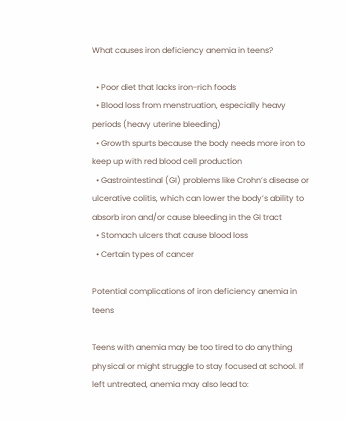What causes iron deficiency anemia in teens?

  • Poor diet that lacks iron-rich foods
  • Blood loss from menstruation, especially heavy periods (heavy uterine bleeding)
  • Growth spurts because the body needs more iron to keep up with red blood cell production
  • Gastrointestinal (GI) problems like Crohn’s disease or ulcerative colitis, which can lower the body’s ability to absorb iron and/or cause bleeding in the GI tract
  • Stomach ulcers that cause blood loss
  • Certain types of cancer

Potential complications of iron deficiency anemia in teens

Teens with anemia may be too tired to do anything physical or might struggle to stay focused at school. If left untreated, anemia may also lead to: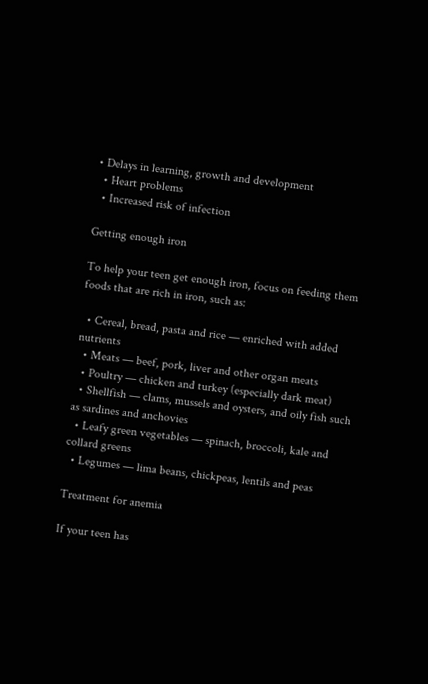• Delays in learning, growth and development
  • Heart problems
  • Increased risk of infection

Getting enough iron

To help your teen get enough iron, focus on feeding them foods that are rich in iron, such as:

  • Cereal, bread, pasta and rice — enriched with added nutrients
  • Meats — beef, pork, liver and other organ meats
  • Poultry — chicken and turkey (especially dark meat)
  • Shellfish — clams, mussels and oysters, and oily fish such as sardines and anchovies
  • Leafy green vegetables — spinach, broccoli, kale and collard greens
  • Legumes — lima beans, chickpeas, lentils and peas

Treatment for anemia

If your teen has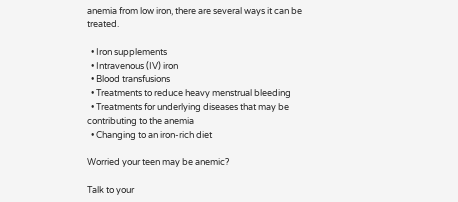anemia from low iron, there are several ways it can be treated.

  • Iron supplements
  • Intravenous (IV) iron
  • Blood transfusions
  • Treatments to reduce heavy menstrual bleeding
  • Treatments for underlying diseases that may be contributing to the anemia
  • Changing to an iron-rich diet

Worried your teen may be anemic?

Talk to your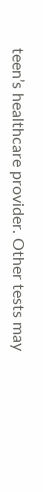teen’s healthcare provider. Other tests may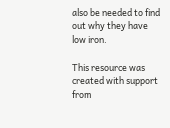also be needed to find out why they have low iron.

This resource was created with support from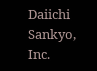Daiichi Sankyo, Inc.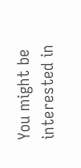You might be interested in